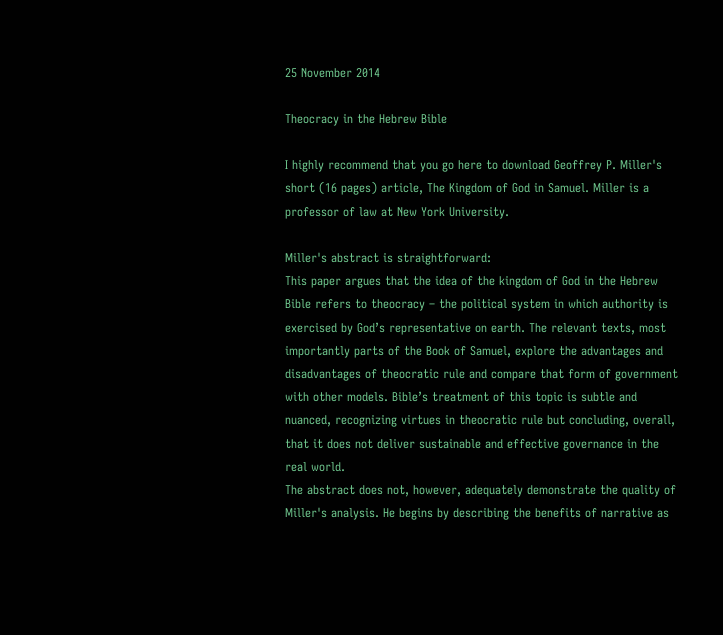25 November 2014

Theocracy in the Hebrew Bible

I highly recommend that you go here to download Geoffrey P. Miller's short (16 pages) article, The Kingdom of God in Samuel. Miller is a professor of law at New York University.

Miller's abstract is straightforward:
This paper argues that the idea of the kingdom of God in the Hebrew Bible refers to theocracy – the political system in which authority is exercised by God’s representative on earth. The relevant texts, most importantly parts of the Book of Samuel, explore the advantages and disadvantages of theocratic rule and compare that form of government with other models. Bible’s treatment of this topic is subtle and nuanced, recognizing virtues in theocratic rule but concluding, overall, that it does not deliver sustainable and effective governance in the real world.
The abstract does not, however, adequately demonstrate the quality of Miller's analysis. He begins by describing the benefits of narrative as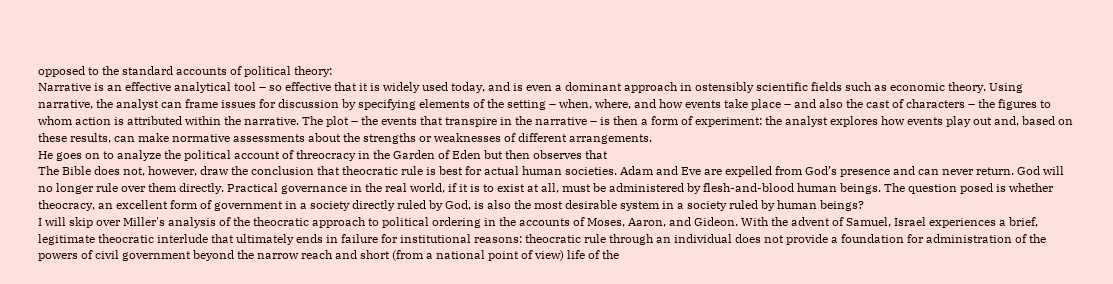opposed to the standard accounts of political theory:
Narrative is an effective analytical tool – so effective that it is widely used today, and is even a dominant approach in ostensibly scientific fields such as economic theory. Using narrative, the analyst can frame issues for discussion by specifying elements of the setting – when, where, and how events take place – and also the cast of characters – the figures to whom action is attributed within the narrative. The plot – the events that transpire in the narrative – is then a form of experiment: the analyst explores how events play out and, based on these results, can make normative assessments about the strengths or weaknesses of different arrangements.
He goes on to analyze the political account of threocracy in the Garden of Eden but then observes that
The Bible does not, however, draw the conclusion that theocratic rule is best for actual human societies. Adam and Eve are expelled from God’s presence and can never return. God will no longer rule over them directly. Practical governance in the real world, if it is to exist at all, must be administered by flesh-and-blood human beings. The question posed is whether theocracy, an excellent form of government in a society directly ruled by God, is also the most desirable system in a society ruled by human beings?
I will skip over Miller's analysis of the theocratic approach to political ordering in the accounts of Moses, Aaron, and Gideon. With the advent of Samuel, Israel experiences a brief, legitimate theocratic interlude that ultimately ends in failure for institutional reasons: theocratic rule through an individual does not provide a foundation for administration of the powers of civil government beyond the narrow reach and short (from a national point of view) life of the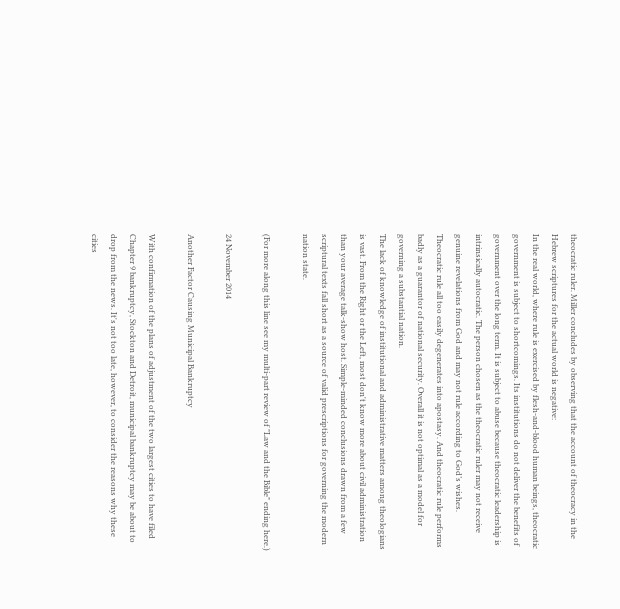theocratic ruler. Miller concludes by observing that the account of theocracy in the Hebrew scriptures for the actual world is negative:
In the real world, where rule is exercised by flesh-and-blood human beings, theocratic government is subject to shortcomings. Its institutions do not deliver the benefits of government over the long term. It is subject to abuse because theocratic leadership is intrinsically autocratic. The person chosen as the theocratic ruler may not receive genuine revelations from God and may not rule according to God’s wishes. Theocratic rule all too easily degenerates into apostasy. And theocratic rule performs badly as a guarantor of national security. Overall it is not optimal as a model for governing a substantial nation.
The lack of knowledge of institutional and administrative matters among theologians is vast. From the Right or the Left, most don't know more about civil administration than your average talk-show host. Simple-minded conclusions drawn from a few scriptural texts fall short as a source of valid prescriptions for governing the modern nation state.

(For more along this line see my multi-part review of "Law and the Bible" ending here.)

24 November 2014

Another Factor Causing Municipal Bankruptcy

With confirmation of the plans of adjustment of the two largest cities to have filed Chapter 9 bankruptcy, Stockton and Detroit, municipal bankruptcy may be about to drop from the news. It's not too late, however, to consider the reasons why these cities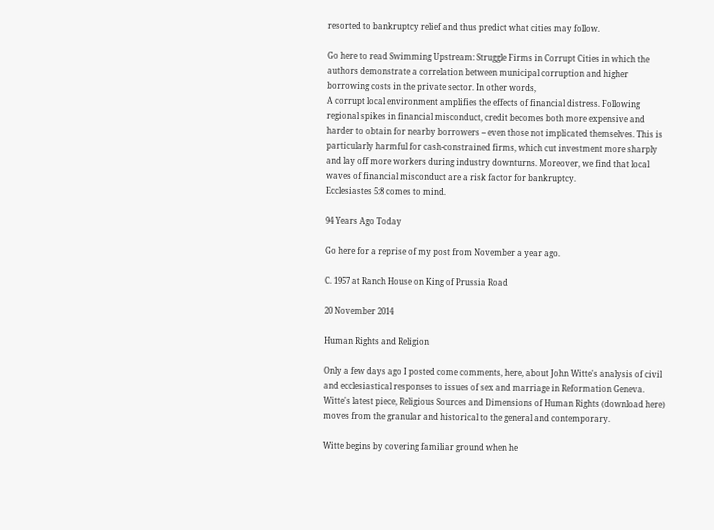resorted to bankruptcy relief and thus predict what cities may follow.

Go here to read Swimming Upstream: Struggle Firms in Corrupt Cities in which the authors demonstrate a correlation between municipal corruption and higher borrowing costs in the private sector. In other words,
A corrupt local environment amplifies the effects of financial distress. Following regional spikes in financial misconduct, credit becomes both more expensive and harder to obtain for nearby borrowers -- even those not implicated themselves. This is particularly harmful for cash-constrained firms, which cut investment more sharply and lay off more workers during industry downturns. Moreover, we find that local waves of financial misconduct are a risk factor for bankruptcy.
Ecclesiastes 5:8 comes to mind.

94 Years Ago Today

Go here for a reprise of my post from November a year ago.

C. 1957 at Ranch House on King of Prussia Road

20 November 2014

Human Rights and Religion

Only a few days ago I posted come comments, here, about John Witte's analysis of civil and ecclesiastical responses to issues of sex and marriage in Reformation Geneva. Witte's latest piece, Religious Sources and Dimensions of Human Rights (download here) moves from the granular and historical to the general and contemporary.

Witte begins by covering familiar ground when he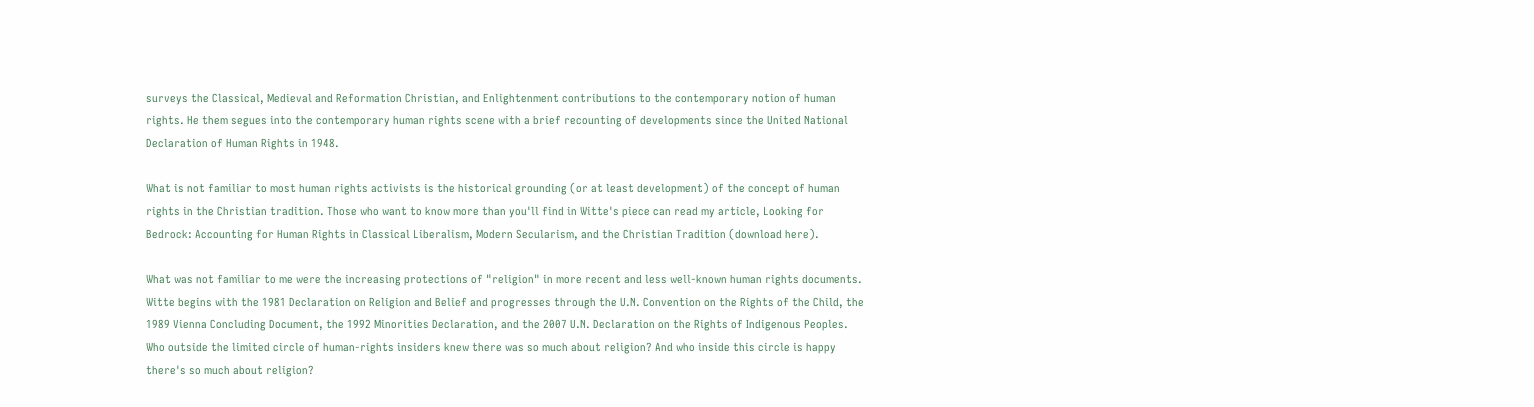surveys the Classical, Medieval and Reformation Christian, and Enlightenment contributions to the contemporary notion of human rights. He them segues into the contemporary human rights scene with a brief recounting of developments since the United National Declaration of Human Rights in 1948.

What is not familiar to most human rights activists is the historical grounding (or at least development) of the concept of human rights in the Christian tradition. Those who want to know more than you'll find in Witte's piece can read my article, Looking for Bedrock: Accounting for Human Rights in Classical Liberalism, Modern Secularism, and the Christian Tradition (download here).

What was not familiar to me were the increasing protections of "religion" in more recent and less well-known human rights documents. Witte begins with the 1981 Declaration on Religion and Belief and progresses through the U.N. Convention on the Rights of the Child, the 1989 Vienna Concluding Document, the 1992 Minorities Declaration, and the 2007 U.N. Declaration on the Rights of Indigenous Peoples. Who outside the limited circle of human-rights insiders knew there was so much about religion? And who inside this circle is happy there's so much about religion?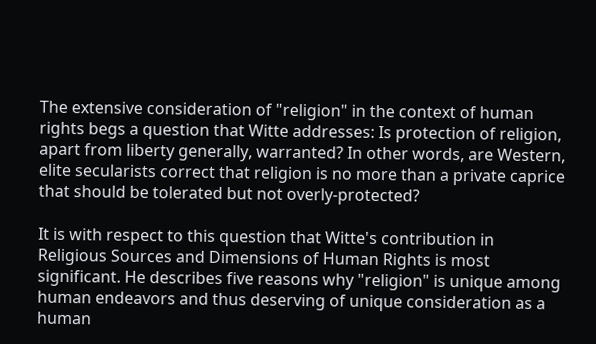The extensive consideration of "religion" in the context of human rights begs a question that Witte addresses: Is protection of religion, apart from liberty generally, warranted? In other words, are Western, elite secularists correct that religion is no more than a private caprice that should be tolerated but not overly-protected?

It is with respect to this question that Witte's contribution in Religious Sources and Dimensions of Human Rights is most significant. He describes five reasons why "religion" is unique among human endeavors and thus deserving of unique consideration as a human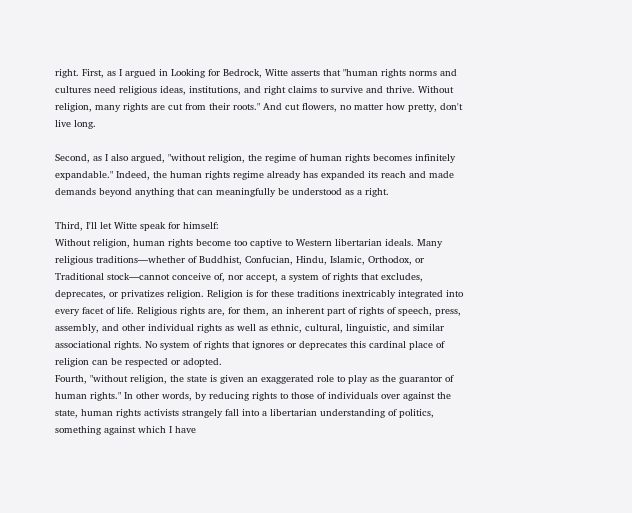right. First, as I argued in Looking for Bedrock, Witte asserts that "human rights norms and cultures need religious ideas, institutions, and right claims to survive and thrive. Without religion, many rights are cut from their roots." And cut flowers, no matter how pretty, don't live long.

Second, as I also argued, "without religion, the regime of human rights becomes infinitely
expandable." Indeed, the human rights regime already has expanded its reach and made demands beyond anything that can meaningfully be understood as a right.

Third, I'll let Witte speak for himself:
Without religion, human rights become too captive to Western libertarian ideals. Many religious traditions—whether of Buddhist, Confucian, Hindu, Islamic, Orthodox, or Traditional stock—cannot conceive of, nor accept, a system of rights that excludes, deprecates, or privatizes religion. Religion is for these traditions inextricably integrated into every facet of life. Religious rights are, for them, an inherent part of rights of speech, press, assembly, and other individual rights as well as ethnic, cultural, linguistic, and similar associational rights. No system of rights that ignores or deprecates this cardinal place of religion can be respected or adopted.
Fourth, "without religion, the state is given an exaggerated role to play as the guarantor of human rights." In other words, by reducing rights to those of individuals over against the state, human rights activists strangely fall into a libertarian understanding of politics, something against which I have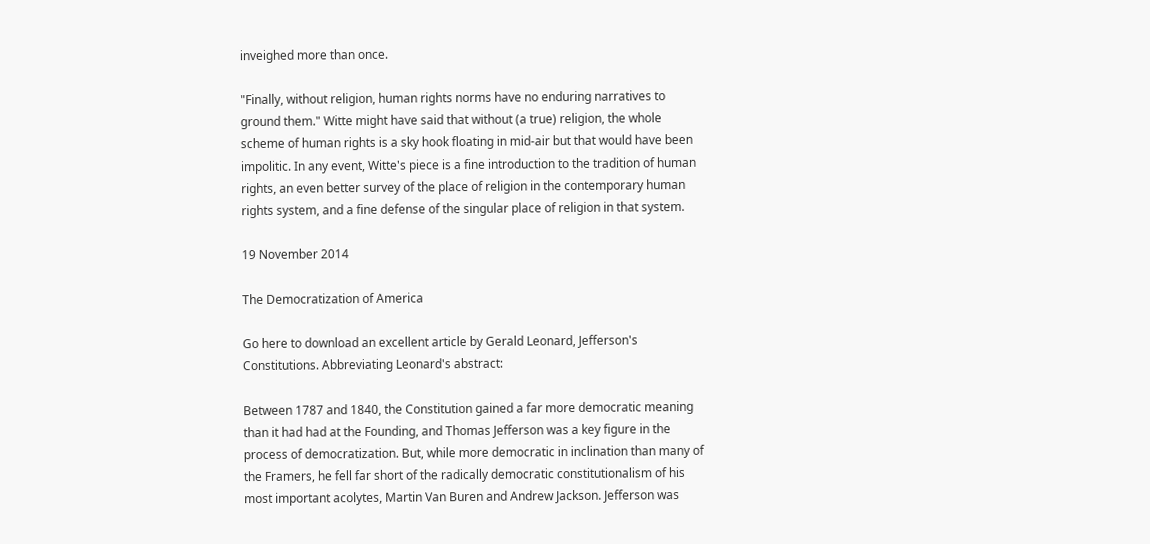inveighed more than once.

"Finally, without religion, human rights norms have no enduring narratives to ground them." Witte might have said that without (a true) religion, the whole scheme of human rights is a sky hook floating in mid-air but that would have been impolitic. In any event, Witte's piece is a fine introduction to the tradition of human rights, an even better survey of the place of religion in the contemporary human rights system, and a fine defense of the singular place of religion in that system.

19 November 2014

The Democratization of America

Go here to download an excellent article by Gerald Leonard, Jefferson's Constitutions. Abbreviating Leonard's abstract:

Between 1787 and 1840, the Constitution gained a far more democratic meaning than it had had at the Founding, and Thomas Jefferson was a key figure in the process of democratization. But, while more democratic in inclination than many of the Framers, he fell far short of the radically democratic constitutionalism of his most important acolytes, Martin Van Buren and Andrew Jackson. Jefferson was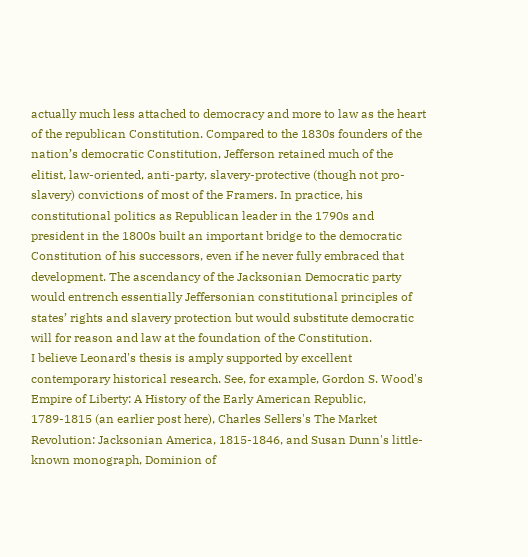actually much less attached to democracy and more to law as the heart of the republican Constitution. Compared to the 1830s founders of the nation’s democratic Constitution, Jefferson retained much of the elitist, law-oriented, anti-party, slavery-protective (though not pro-slavery) convictions of most of the Framers. In practice, his constitutional politics as Republican leader in the 1790s and president in the 1800s built an important bridge to the democratic Constitution of his successors, even if he never fully embraced that development. The ascendancy of the Jacksonian Democratic party would entrench essentially Jeffersonian constitutional principles of states’ rights and slavery protection but would substitute democratic will for reason and law at the foundation of the Constitution.
I believe Leonard's thesis is amply supported by excellent contemporary historical research. See, for example, Gordon S. Wood's Empire of Liberty: A History of the Early American Republic, 1789-1815 (an earlier post here), Charles Sellers's The Market Revolution: Jacksonian America, 1815-1846, and Susan Dunn's little-known monograph, Dominion of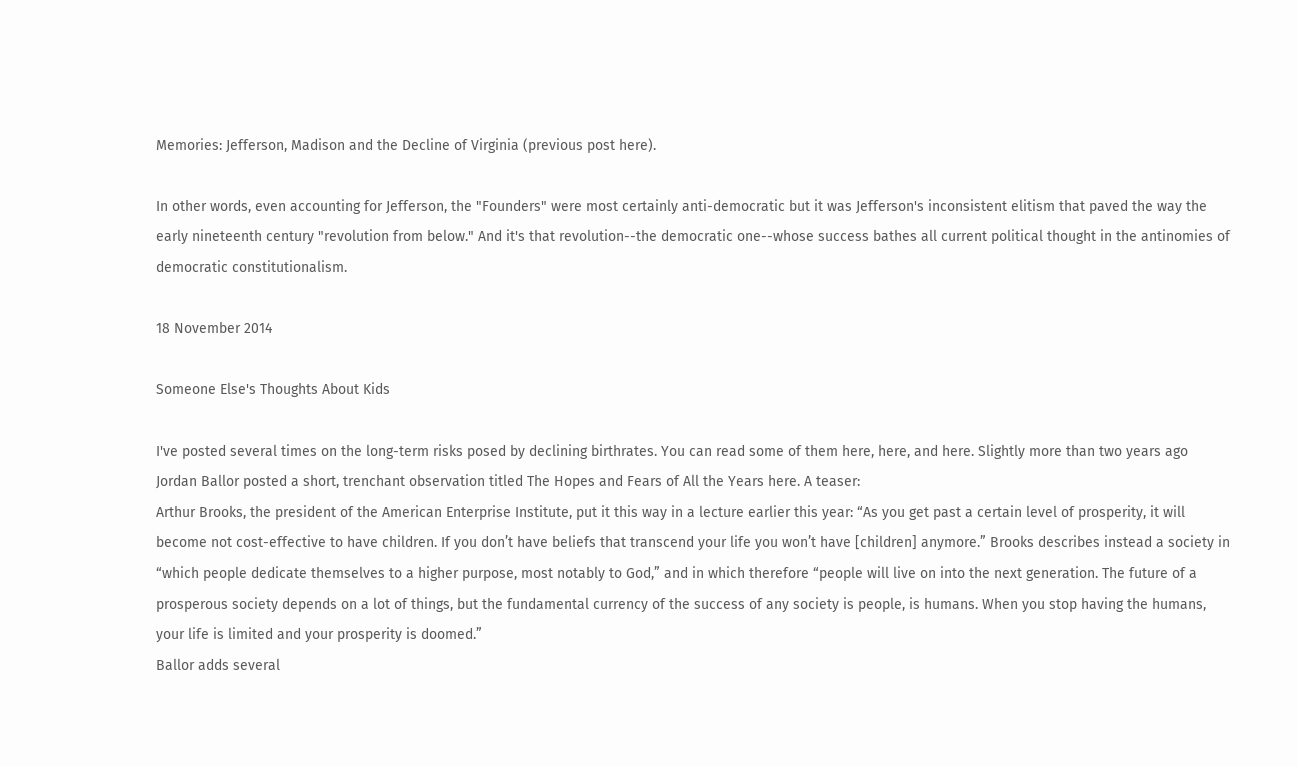Memories: Jefferson, Madison and the Decline of Virginia (previous post here).

In other words, even accounting for Jefferson, the "Founders" were most certainly anti-democratic but it was Jefferson's inconsistent elitism that paved the way the early nineteenth century "revolution from below." And it's that revolution--the democratic one--whose success bathes all current political thought in the antinomies of democratic constitutionalism.

18 November 2014

Someone Else's Thoughts About Kids

I've posted several times on the long-term risks posed by declining birthrates. You can read some of them here, here, and here. Slightly more than two years ago Jordan Ballor posted a short, trenchant observation titled The Hopes and Fears of All the Years here. A teaser:
Arthur Brooks, the president of the American Enterprise Institute, put it this way in a lecture earlier this year: “As you get past a certain level of prosperity, it will become not cost-effective to have children. If you don’t have beliefs that transcend your life you won’t have [children] anymore.” Brooks describes instead a society in “which people dedicate themselves to a higher purpose, most notably to God,” and in which therefore “people will live on into the next generation. The future of a prosperous society depends on a lot of things, but the fundamental currency of the success of any society is people, is humans. When you stop having the humans, your life is limited and your prosperity is doomed.”
Ballor adds several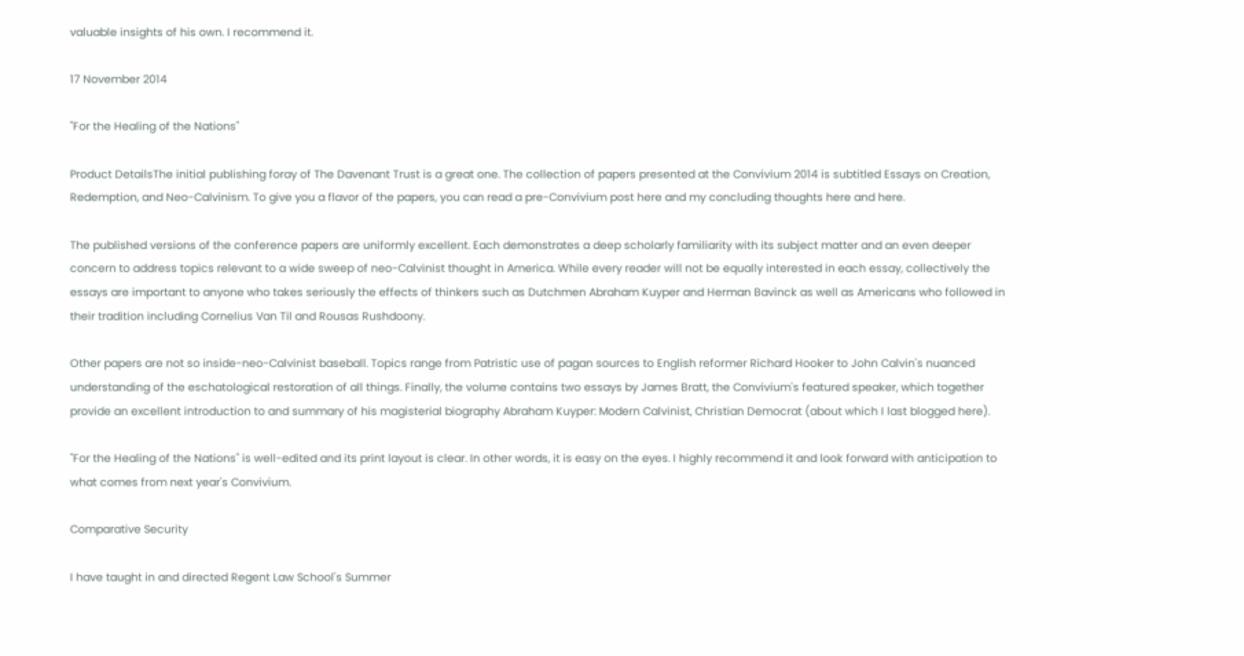valuable insights of his own. I recommend it.

17 November 2014

"For the Healing of the Nations"

Product DetailsThe initial publishing foray of The Davenant Trust is a great one. The collection of papers presented at the Convivium 2014 is subtitled Essays on Creation, Redemption, and Neo-Calvinism. To give you a flavor of the papers, you can read a pre-Convivium post here and my concluding thoughts here and here.

The published versions of the conference papers are uniformly excellent. Each demonstrates a deep scholarly familiarity with its subject matter and an even deeper concern to address topics relevant to a wide sweep of neo-Calvinist thought in America. While every reader will not be equally interested in each essay, collectively the essays are important to anyone who takes seriously the effects of thinkers such as Dutchmen Abraham Kuyper and Herman Bavinck as well as Americans who followed in their tradition including Cornelius Van Til and Rousas Rushdoony.

Other papers are not so inside-neo-Calvinist baseball. Topics range from Patristic use of pagan sources to English reformer Richard Hooker to John Calvin's nuanced understanding of the eschatological restoration of all things. Finally, the volume contains two essays by James Bratt, the Convivium's featured speaker, which together provide an excellent introduction to and summary of his magisterial biography Abraham Kuyper: Modern Calvinist, Christian Democrat (about which I last blogged here).

"For the Healing of the Nations" is well-edited and its print layout is clear. In other words, it is easy on the eyes. I highly recommend it and look forward with anticipation to what comes from next year's Convivium.

Comparative Security

I have taught in and directed Regent Law School's Summer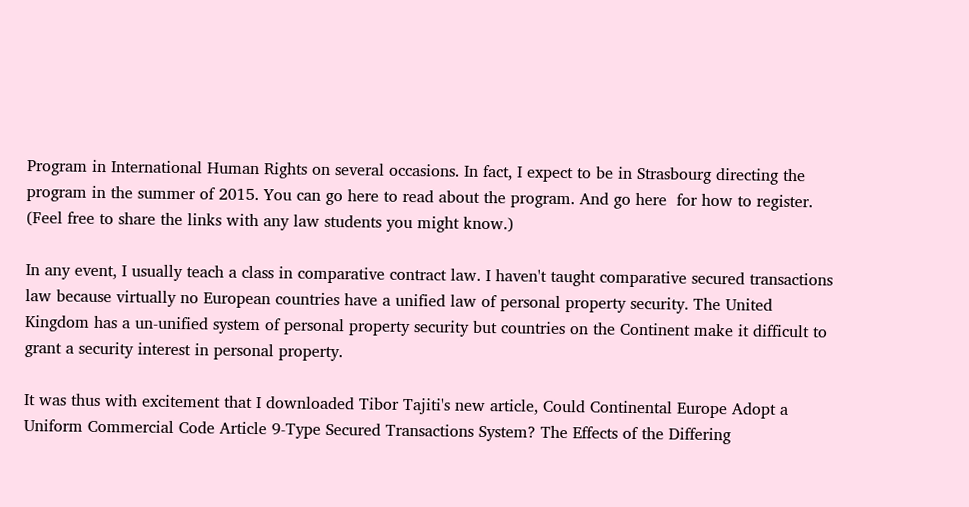Program in International Human Rights on several occasions. In fact, I expect to be in Strasbourg directing the program in the summer of 2015. You can go here to read about the program. And go here  for how to register. (Feel free to share the links with any law students you might know.)

In any event, I usually teach a class in comparative contract law. I haven't taught comparative secured transactions law because virtually no European countries have a unified law of personal property security. The United Kingdom has a un-unified system of personal property security but countries on the Continent make it difficult to grant a security interest in personal property.

It was thus with excitement that I downloaded Tibor Tajiti's new article, Could Continental Europe Adopt a Uniform Commercial Code Article 9-Type Secured Transactions System? The Effects of the Differing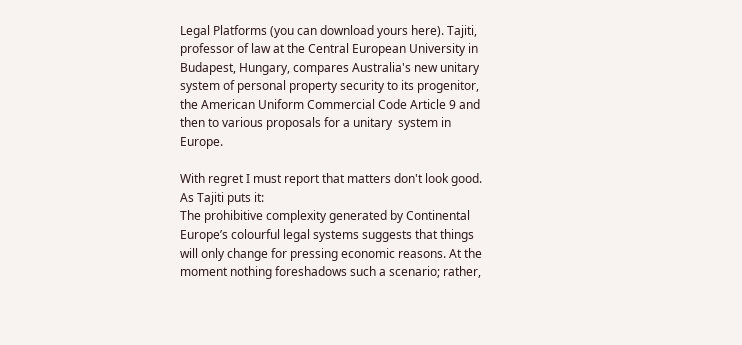Legal Platforms (you can download yours here). Tajiti, professor of law at the Central European University in Budapest, Hungary, compares Australia's new unitary system of personal property security to its progenitor, the American Uniform Commercial Code Article 9 and then to various proposals for a unitary  system in Europe.

With regret I must report that matters don't look good. As Tajiti puts it:
The prohibitive complexity generated by Continental Europe’s colourful legal systems suggests that things will only change for pressing economic reasons. At the moment nothing foreshadows such a scenario; rather,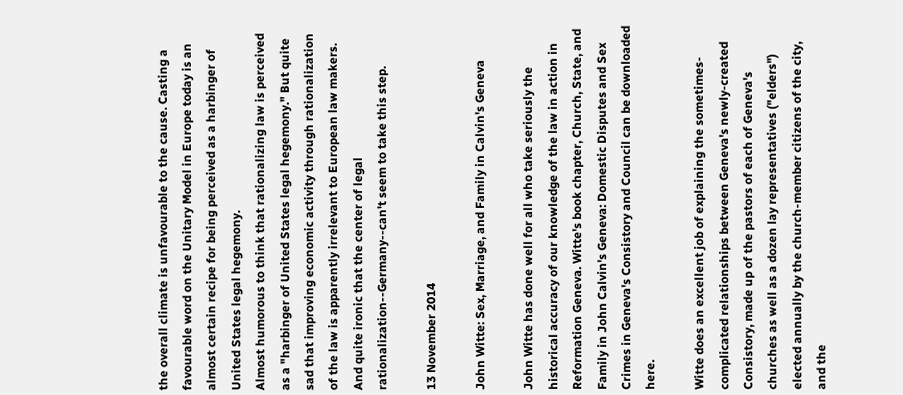the overall climate is unfavourable to the cause. Casting a favourable word on the Unitary Model in Europe today is an almost certain recipe for being perceived as a harbinger of United States legal hegemony.
Almost humorous to think that rationalizing law is perceived as a "harbinger of United States legal hegemony." But quite sad that improving economic activity through rationalization of the law is apparently irrelevant to European law makers. And quite ironic that the center of legal rationalization--Germany--can't seem to take this step.

13 November 2014

John Witte: Sex, Marriage, and Family in Calvin's Geneva

John Witte has done well for all who take seriously the historical accuracy of our knowledge of the law in action in Reformation Geneva. Witte's book chapter, Church, State, and Family in John Calvin's Geneva: Domestic Disputes and Sex Crimes in Geneva's Consistory and Council can be downloaded here.

Witte does an excellent job of explaining the sometimes-complicated relationships between Geneva's newly-created Consistory, made up of the pastors of each of Geneva's churches as well as a dozen lay representatives ("elders") elected annually by the church-member citizens of the city, and the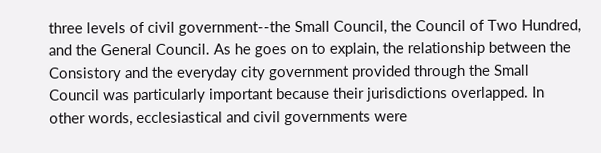three levels of civil government--the Small Council, the Council of Two Hundred, and the General Council. As he goes on to explain, the relationship between the Consistory and the everyday city government provided through the Small Council was particularly important because their jurisdictions overlapped. In other words, ecclesiastical and civil governments were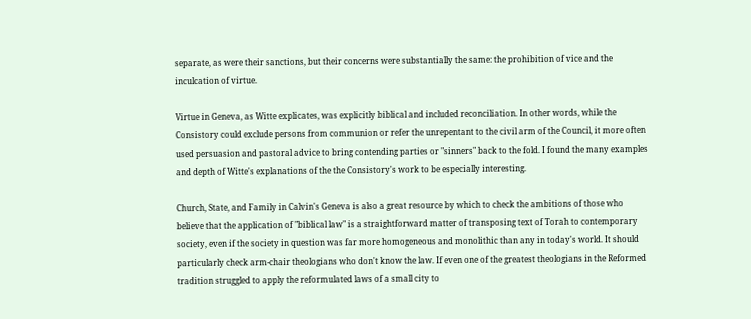separate, as were their sanctions, but their concerns were substantially the same: the prohibition of vice and the inculcation of virtue.

Virtue in Geneva, as Witte explicates, was explicitly biblical and included reconciliation. In other words, while the Consistory could exclude persons from communion or refer the unrepentant to the civil arm of the Council, it more often used persuasion and pastoral advice to bring contending parties or "sinners" back to the fold. I found the many examples and depth of Witte's explanations of the the Consistory's work to be especially interesting.

Church, State, and Family in Calvin's Geneva is also a great resource by which to check the ambitions of those who believe that the application of "biblical law" is a straightforward matter of transposing text of Torah to contemporary society, even if the society in question was far more homogeneous and monolithic than any in today's world. It should particularly check arm-chair theologians who don't know the law. If even one of the greatest theologians in the Reformed tradition struggled to apply the reformulated laws of a small city to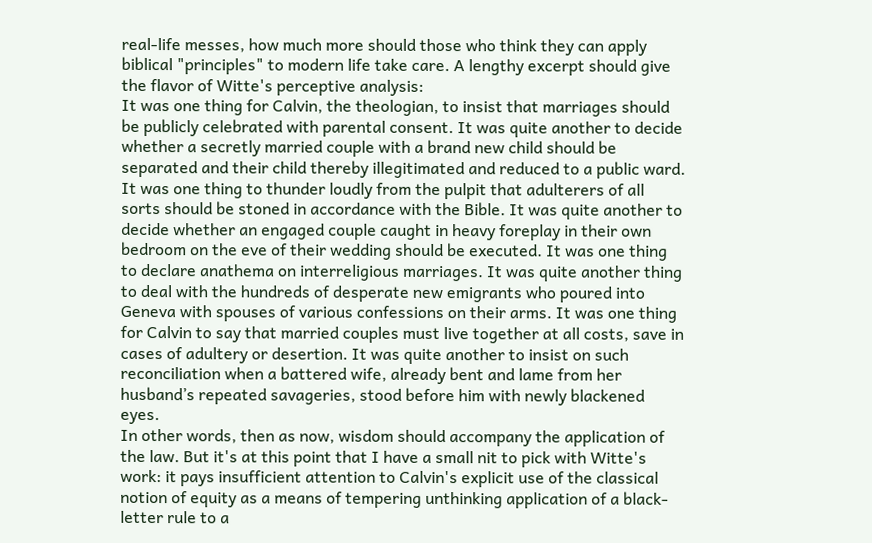real-life messes, how much more should those who think they can apply biblical "principles" to modern life take care. A lengthy excerpt should give the flavor of Witte's perceptive analysis:
It was one thing for Calvin, the theologian, to insist that marriages should be publicly celebrated with parental consent. It was quite another to decide whether a secretly married couple with a brand new child should be separated and their child thereby illegitimated and reduced to a public ward. It was one thing to thunder loudly from the pulpit that adulterers of all sorts should be stoned in accordance with the Bible. It was quite another to decide whether an engaged couple caught in heavy foreplay in their own bedroom on the eve of their wedding should be executed. It was one thing to declare anathema on interreligious marriages. It was quite another thing to deal with the hundreds of desperate new emigrants who poured into Geneva with spouses of various confessions on their arms. It was one thing for Calvin to say that married couples must live together at all costs, save in cases of adultery or desertion. It was quite another to insist on such reconciliation when a battered wife, already bent and lame from her husband’s repeated savageries, stood before him with newly blackened eyes.
In other words, then as now, wisdom should accompany the application of the law. But it's at this point that I have a small nit to pick with Witte's work: it pays insufficient attention to Calvin's explicit use of the classical notion of equity as a means of tempering unthinking application of a black-letter rule to a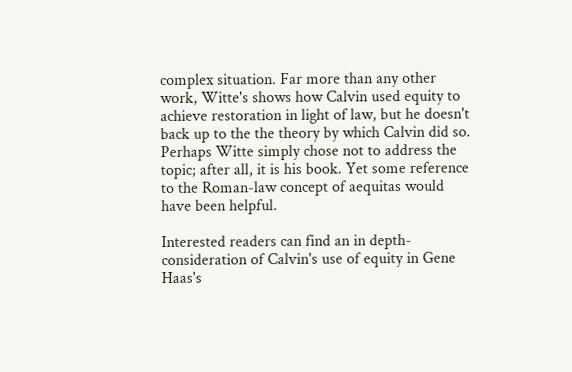complex situation. Far more than any other work, Witte's shows how Calvin used equity to achieve restoration in light of law, but he doesn't back up to the the theory by which Calvin did so. Perhaps Witte simply chose not to address the topic; after all, it is his book. Yet some reference to the Roman-law concept of aequitas would have been helpful.

Interested readers can find an in depth-consideration of Calvin's use of equity in Gene Haas's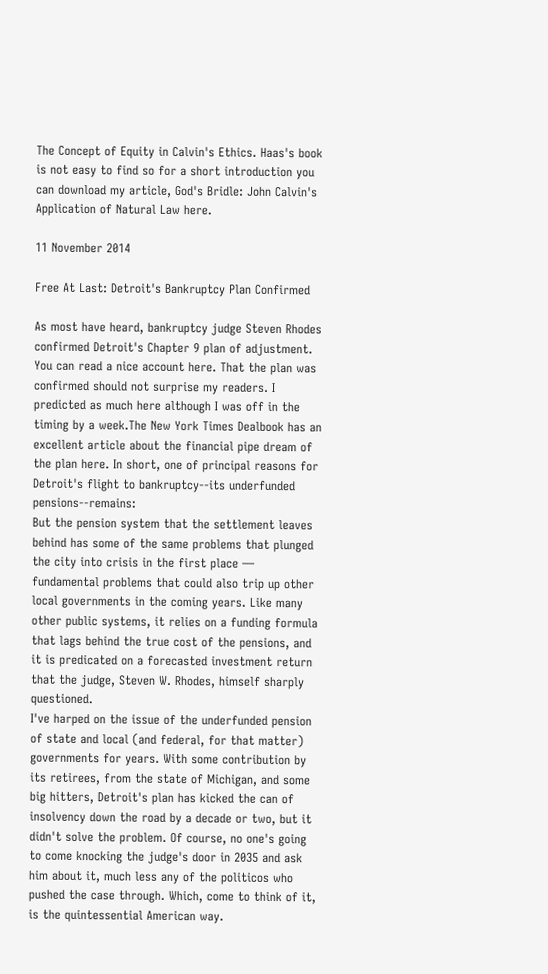The Concept of Equity in Calvin's Ethics. Haas's book is not easy to find so for a short introduction you can download my article, God's Bridle: John Calvin's Application of Natural Law here.

11 November 2014

Free At Last: Detroit's Bankruptcy Plan Confirmed

As most have heard, bankruptcy judge Steven Rhodes confirmed Detroit's Chapter 9 plan of adjustment. You can read a nice account here. That the plan was confirmed should not surprise my readers. I predicted as much here although I was off in the timing by a week.The New York Times Dealbook has an excellent article about the financial pipe dream of the plan here. In short, one of principal reasons for Detroit's flight to bankruptcy--its underfunded pensions--remains:
But the pension system that the settlement leaves behind has some of the same problems that plunged the city into crisis in the first place — fundamental problems that could also trip up other local governments in the coming years. Like many other public systems, it relies on a funding formula that lags behind the true cost of the pensions, and it is predicated on a forecasted investment return that the judge, Steven W. Rhodes, himself sharply questioned.
I've harped on the issue of the underfunded pension of state and local (and federal, for that matter) governments for years. With some contribution by its retirees, from the state of Michigan, and some big hitters, Detroit's plan has kicked the can of insolvency down the road by a decade or two, but it didn't solve the problem. Of course, no one's going to come knocking the judge's door in 2035 and ask him about it, much less any of the politicos who pushed the case through. Which, come to think of it, is the quintessential American way.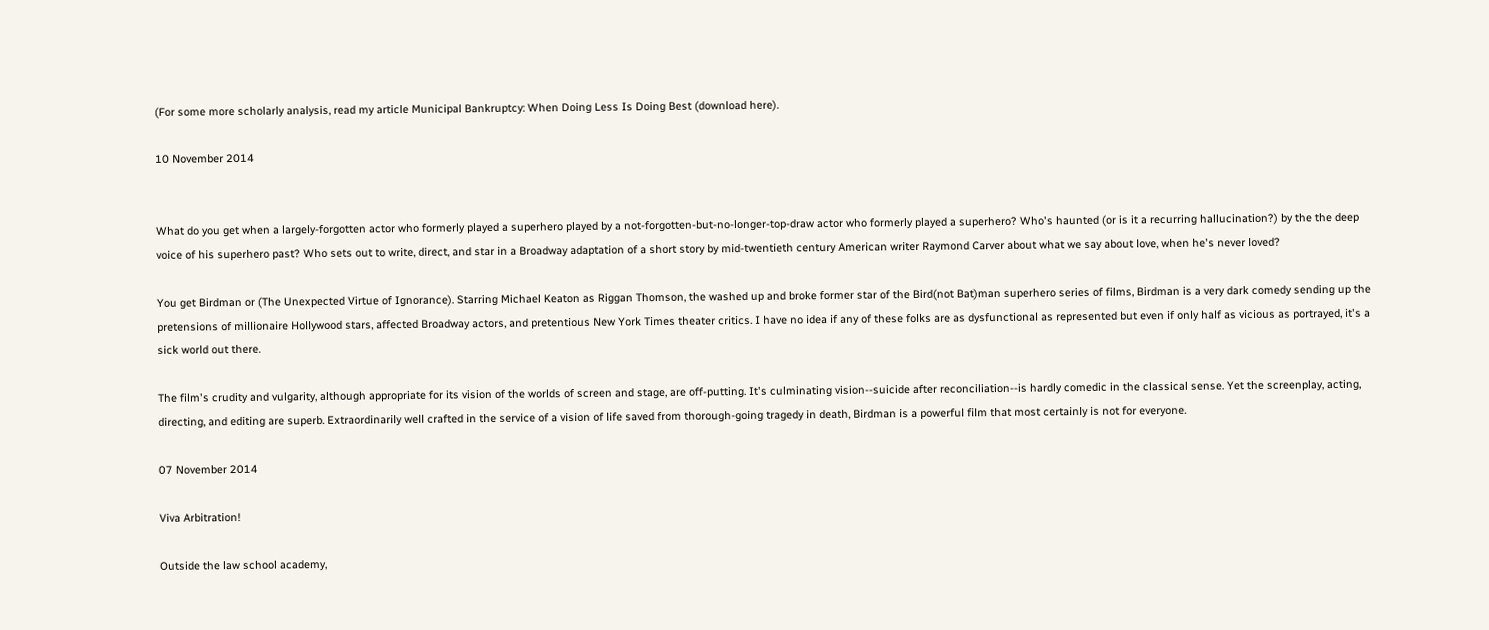(For some more scholarly analysis, read my article Municipal Bankruptcy: When Doing Less Is Doing Best (download here).

10 November 2014


What do you get when a largely-forgotten actor who formerly played a superhero played by a not-forgotten-but-no-longer-top-draw actor who formerly played a superhero? Who's haunted (or is it a recurring hallucination?) by the the deep voice of his superhero past? Who sets out to write, direct, and star in a Broadway adaptation of a short story by mid-twentieth century American writer Raymond Carver about what we say about love, when he's never loved?

You get Birdman or (The Unexpected Virtue of Ignorance). Starring Michael Keaton as Riggan Thomson, the washed up and broke former star of the Bird(not Bat)man superhero series of films, Birdman is a very dark comedy sending up the pretensions of millionaire Hollywood stars, affected Broadway actors, and pretentious New York Times theater critics. I have no idea if any of these folks are as dysfunctional as represented but even if only half as vicious as portrayed, it's a sick world out there.

The film's crudity and vulgarity, although appropriate for its vision of the worlds of screen and stage, are off-putting. It's culminating vision--suicide after reconciliation--is hardly comedic in the classical sense. Yet the screenplay, acting, directing, and editing are superb. Extraordinarily well crafted in the service of a vision of life saved from thorough-going tragedy in death, Birdman is a powerful film that most certainly is not for everyone.

07 November 2014

Viva Arbitration!

Outside the law school academy,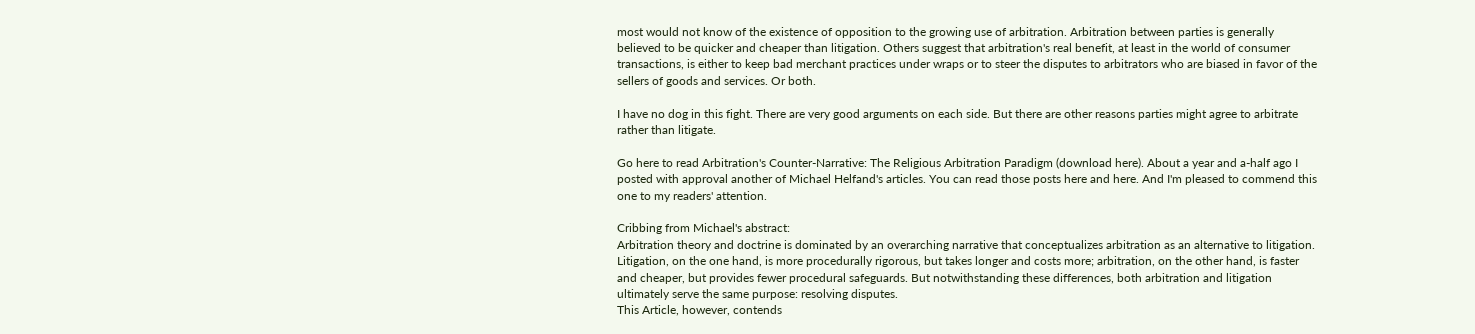most would not know of the existence of opposition to the growing use of arbitration. Arbitration between parties is generally believed to be quicker and cheaper than litigation. Others suggest that arbitration's real benefit, at least in the world of consumer transactions, is either to keep bad merchant practices under wraps or to steer the disputes to arbitrators who are biased in favor of the sellers of goods and services. Or both.

I have no dog in this fight. There are very good arguments on each side. But there are other reasons parties might agree to arbitrate rather than litigate.

Go here to read Arbitration's Counter-Narrative: The Religious Arbitration Paradigm (download here). About a year and a-half ago I posted with approval another of Michael Helfand's articles. You can read those posts here and here. And I'm pleased to commend this one to my readers' attention.

Cribbing from Michael's abstract:
Arbitration theory and doctrine is dominated by an overarching narrative that conceptualizes arbitration as an alternative to litigation. Litigation, on the one hand, is more procedurally rigorous, but takes longer and costs more; arbitration, on the other hand, is faster and cheaper, but provides fewer procedural safeguards. But notwithstanding these differences, both arbitration and litigation ultimately serve the same purpose: resolving disputes.
This Article, however, contends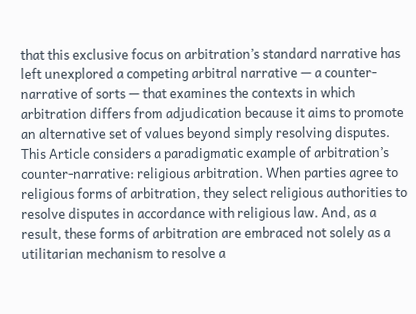that this exclusive focus on arbitration’s standard narrative has left unexplored a competing arbitral narrative — a counter-narrative of sorts — that examines the contexts in which arbitration differs from adjudication because it aims to promote an alternative set of values beyond simply resolving disputes.
This Article considers a paradigmatic example of arbitration’s counter-narrative: religious arbitration. When parties agree to religious forms of arbitration, they select religious authorities to resolve disputes in accordance with religious law. And, as a result, these forms of arbitration are embraced not solely as a utilitarian mechanism to resolve a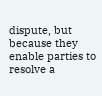dispute, but because they enable parties to resolve a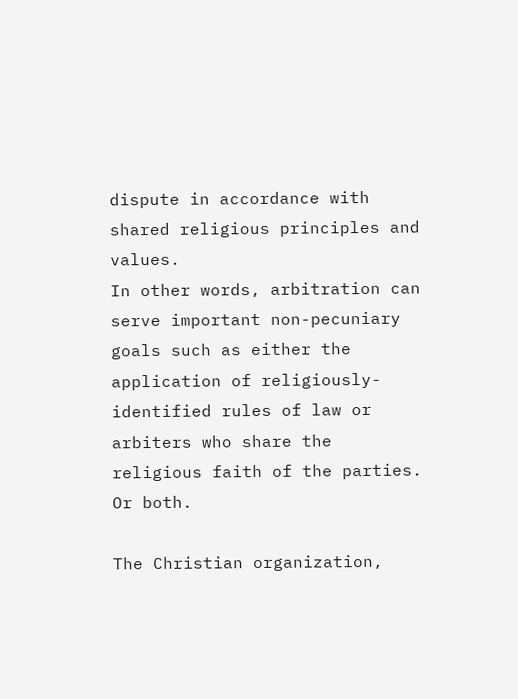dispute in accordance with shared religious principles and values.
In other words, arbitration can serve important non-pecuniary goals such as either the application of religiously-identified rules of law or arbiters who share the religious faith of the parties. Or both.

The Christian organization,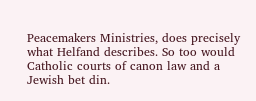Peacemakers Ministries, does precisely what Helfand describes. So too would Catholic courts of canon law and a Jewish bet din.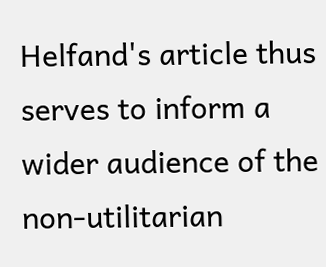Helfand's article thus serves to inform a wider audience of the non-utilitarian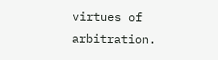virtues of arbitration.